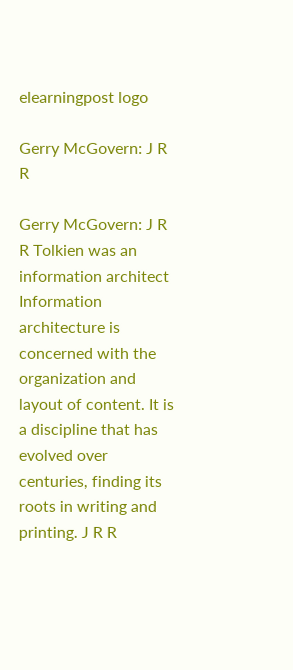elearningpost logo

Gerry McGovern: J R R

Gerry McGovern: J R R Tolkien was an information architect
Information architecture is concerned with the organization and layout of content. It is a discipline that has evolved over centuries, finding its roots in writing and printing. J R R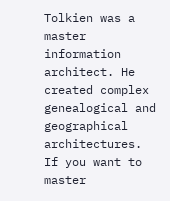Tolkien was a master information architect. He created complex genealogical and geographical architectures. If you want to master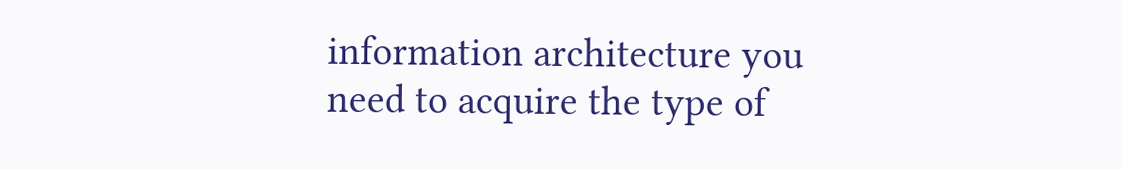information architecture you need to acquire the type of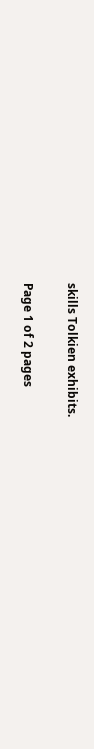skills Tolkien exhibits.

Page 1 of 2 pages